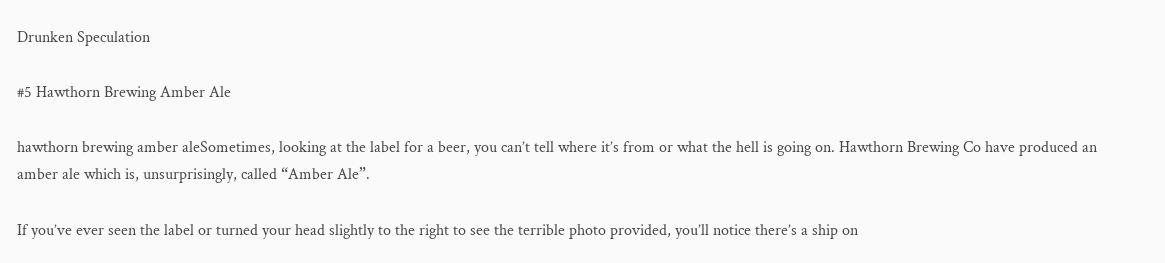Drunken Speculation

#5 Hawthorn Brewing Amber Ale

hawthorn brewing amber aleSometimes, looking at the label for a beer, you can’t tell where it’s from or what the hell is going on. Hawthorn Brewing Co have produced an amber ale which is, unsurprisingly, called “Amber Ale”.

If you’ve ever seen the label or turned your head slightly to the right to see the terrible photo provided, you’ll notice there’s a ship on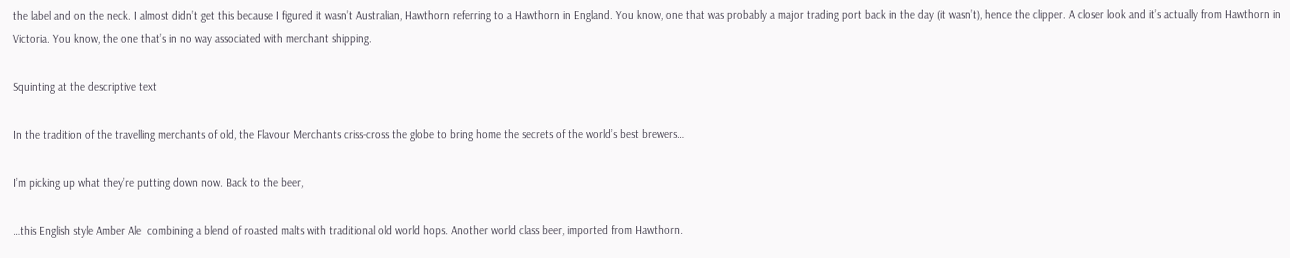the label and on the neck. I almost didn’t get this because I figured it wasn’t Australian, Hawthorn referring to a Hawthorn in England. You know, one that was probably a major trading port back in the day (it wasn’t), hence the clipper. A closer look and it’s actually from Hawthorn in Victoria. You know, the one that’s in no way associated with merchant shipping.

Squinting at the descriptive text

In the tradition of the travelling merchants of old, the Flavour Merchants criss-cross the globe to bring home the secrets of the world’s best brewers…

I’m picking up what they’re putting down now. Back to the beer,

…this English style Amber Ale  combining a blend of roasted malts with traditional old world hops. Another world class beer, imported from Hawthorn.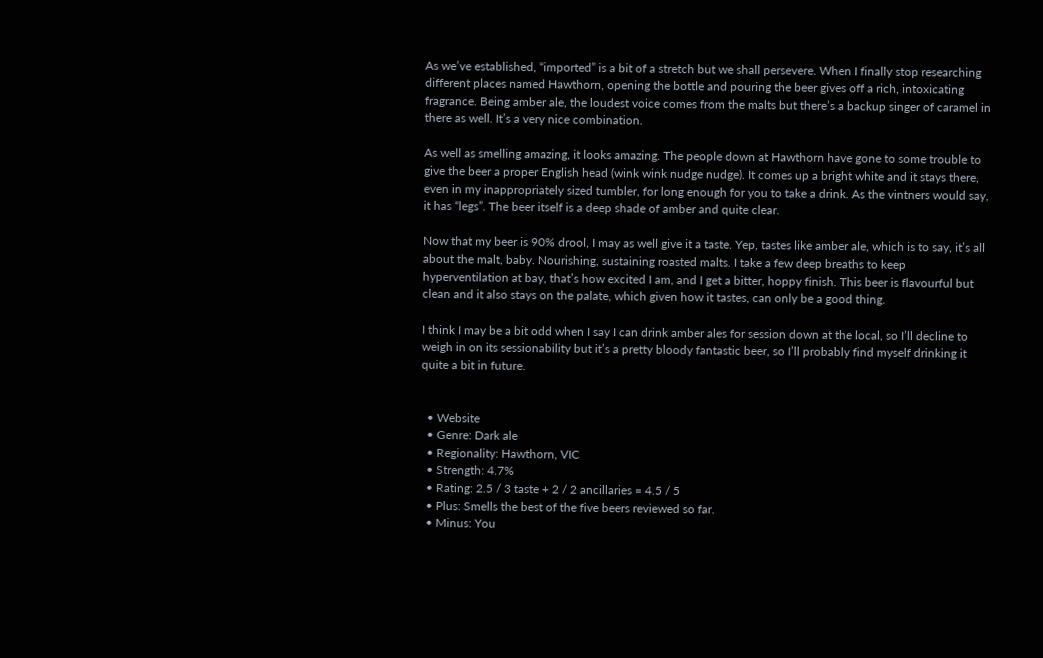As we’ve established, “imported” is a bit of a stretch but we shall persevere. When I finally stop researching different places named Hawthorn, opening the bottle and pouring the beer gives off a rich, intoxicating fragrance. Being amber ale, the loudest voice comes from the malts but there’s a backup singer of caramel in there as well. It’s a very nice combination.

As well as smelling amazing, it looks amazing. The people down at Hawthorn have gone to some trouble to give the beer a proper English head (wink wink nudge nudge). It comes up a bright white and it stays there, even in my inappropriately sized tumbler, for long enough for you to take a drink. As the vintners would say, it has “legs”. The beer itself is a deep shade of amber and quite clear.

Now that my beer is 90% drool, I may as well give it a taste. Yep, tastes like amber ale, which is to say, it’s all about the malt, baby. Nourishing, sustaining roasted malts. I take a few deep breaths to keep hyperventilation at bay, that’s how excited I am, and I get a bitter, hoppy finish. This beer is flavourful but clean and it also stays on the palate, which given how it tastes, can only be a good thing.

I think I may be a bit odd when I say I can drink amber ales for session down at the local, so I’ll decline to weigh in on its sessionability but it’s a pretty bloody fantastic beer, so I’ll probably find myself drinking it quite a bit in future.


  • Website
  • Genre: Dark ale
  • Regionality: Hawthorn, VIC
  • Strength: 4.7%
  • Rating: 2.5 / 3 taste + 2 / 2 ancillaries = 4.5 / 5
  • Plus: Smells the best of the five beers reviewed so far.
  • Minus: You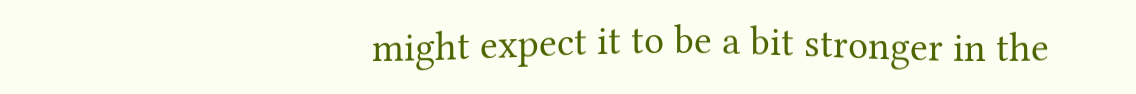might expect it to be a bit stronger in the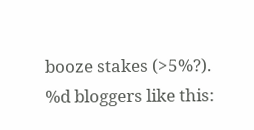booze stakes (>5%?).
%d bloggers like this: